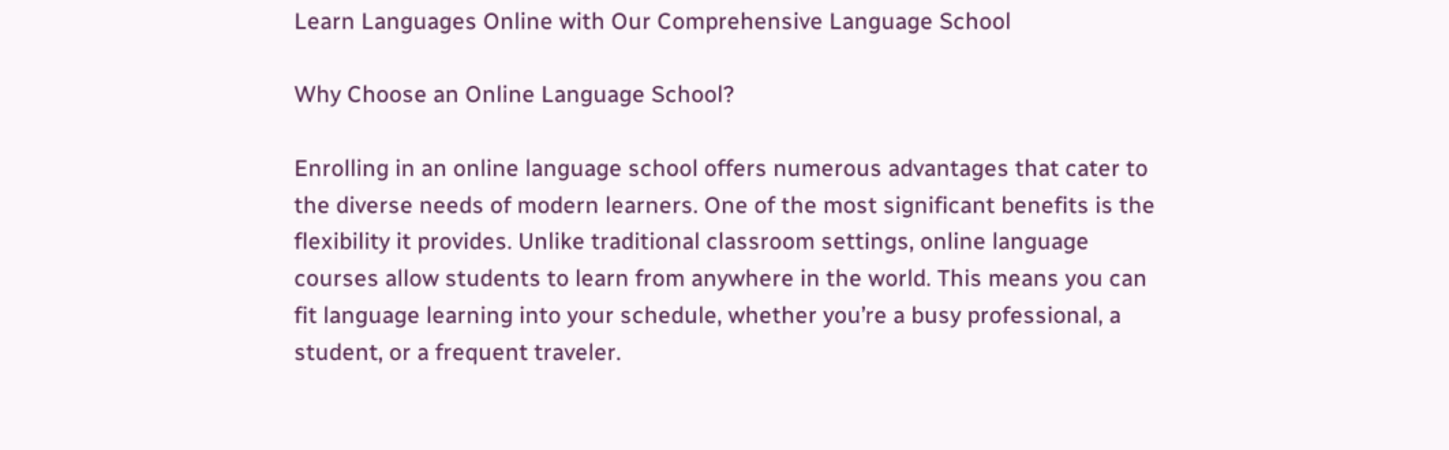Learn Languages Online with Our Comprehensive Language School

Why Choose an Online Language School?

Enrolling in an online language school offers numerous advantages that cater to the diverse needs of modern learners. One of the most significant benefits is the flexibility it provides. Unlike traditional classroom settings, online language courses allow students to learn from anywhere in the world. This means you can fit language learning into your schedule, whether you’re a busy professional, a student, or a frequent traveler.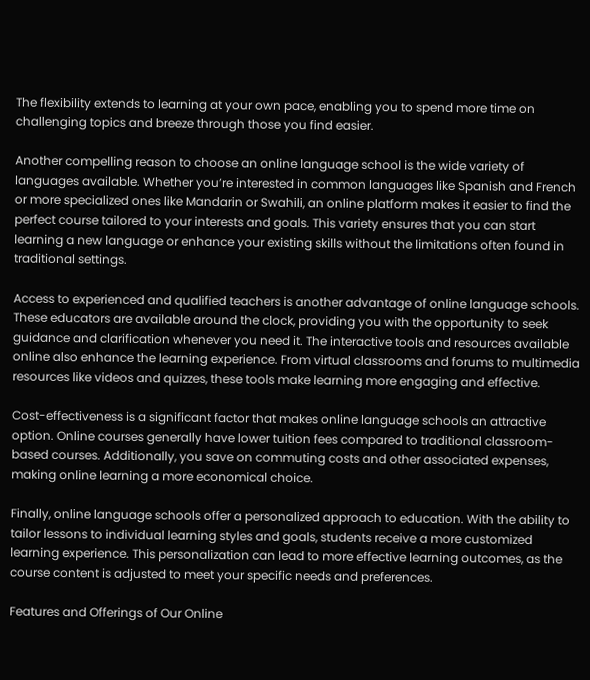The flexibility extends to learning at your own pace, enabling you to spend more time on challenging topics and breeze through those you find easier.

Another compelling reason to choose an online language school is the wide variety of languages available. Whether you’re interested in common languages like Spanish and French or more specialized ones like Mandarin or Swahili, an online platform makes it easier to find the perfect course tailored to your interests and goals. This variety ensures that you can start learning a new language or enhance your existing skills without the limitations often found in traditional settings.

Access to experienced and qualified teachers is another advantage of online language schools. These educators are available around the clock, providing you with the opportunity to seek guidance and clarification whenever you need it. The interactive tools and resources available online also enhance the learning experience. From virtual classrooms and forums to multimedia resources like videos and quizzes, these tools make learning more engaging and effective.

Cost-effectiveness is a significant factor that makes online language schools an attractive option. Online courses generally have lower tuition fees compared to traditional classroom-based courses. Additionally, you save on commuting costs and other associated expenses, making online learning a more economical choice.

Finally, online language schools offer a personalized approach to education. With the ability to tailor lessons to individual learning styles and goals, students receive a more customized learning experience. This personalization can lead to more effective learning outcomes, as the course content is adjusted to meet your specific needs and preferences.

Features and Offerings of Our Online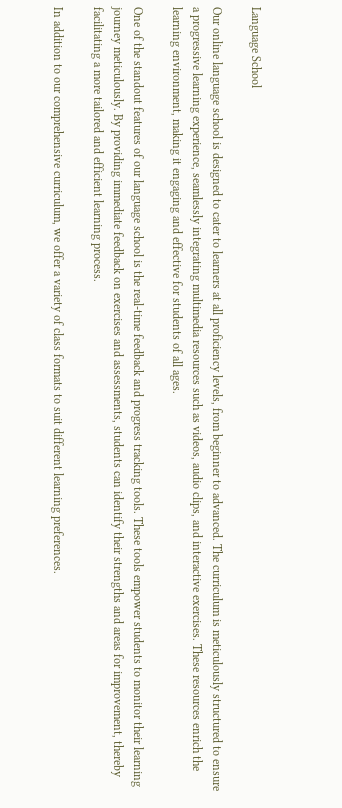Language School

Our online language school is designed to cater to learners at all proficiency levels, from beginner to advanced. The curriculum is meticulously structured to ensure a progressive learning experience, seamlessly integrating multimedia resources such as videos, audio clips, and interactive exercises. These resources enrich the learning environment, making it engaging and effective for students of all ages.

One of the standout features of our language school is the real-time feedback and progress tracking tools. These tools empower students to monitor their learning journey meticulously. By providing immediate feedback on exercises and assessments, students can identify their strengths and areas for improvement, thereby facilitating a more tailored and efficient learning process.

In addition to our comprehensive curriculum, we offer a variety of class formats to suit different learning preferences.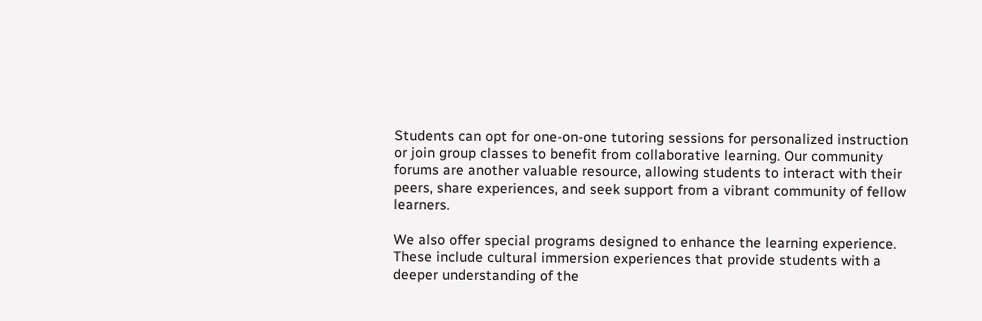Students can opt for one-on-one tutoring sessions for personalized instruction or join group classes to benefit from collaborative learning. Our community forums are another valuable resource, allowing students to interact with their peers, share experiences, and seek support from a vibrant community of fellow learners.

We also offer special programs designed to enhance the learning experience. These include cultural immersion experiences that provide students with a deeper understanding of the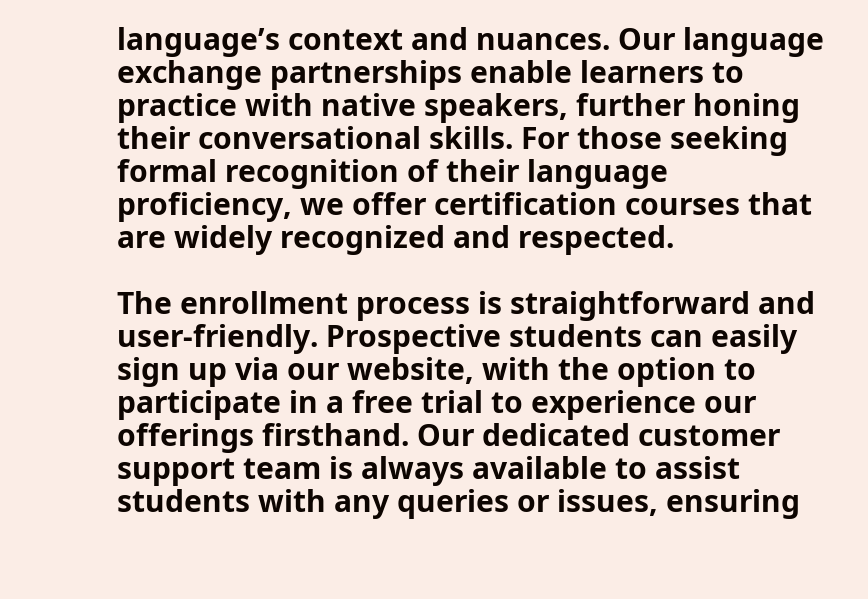language’s context and nuances. Our language exchange partnerships enable learners to practice with native speakers, further honing their conversational skills. For those seeking formal recognition of their language proficiency, we offer certification courses that are widely recognized and respected.

The enrollment process is straightforward and user-friendly. Prospective students can easily sign up via our website, with the option to participate in a free trial to experience our offerings firsthand. Our dedicated customer support team is always available to assist students with any queries or issues, ensuring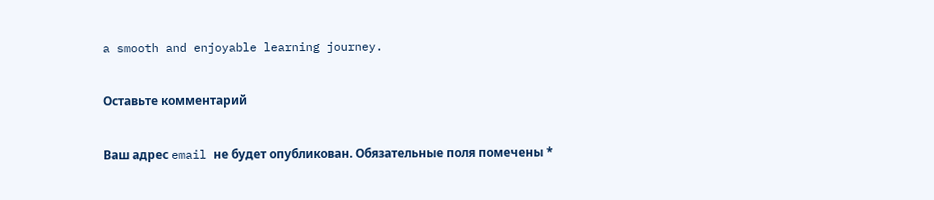a smooth and enjoyable learning journey.

Оставьте комментарий

Ваш адрес email не будет опубликован. Обязательные поля помечены *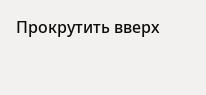Прокрутить вверх